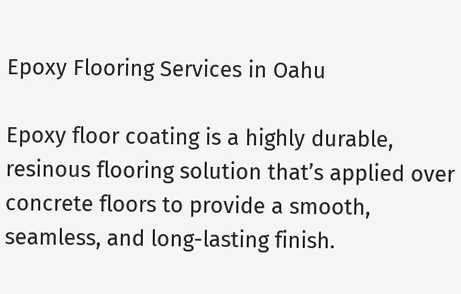Epoxy Flooring Services in Oahu

Epoxy floor coating is a highly durable, resinous flooring solution that’s applied over concrete floors to provide a smooth, seamless, and long-lasting finish.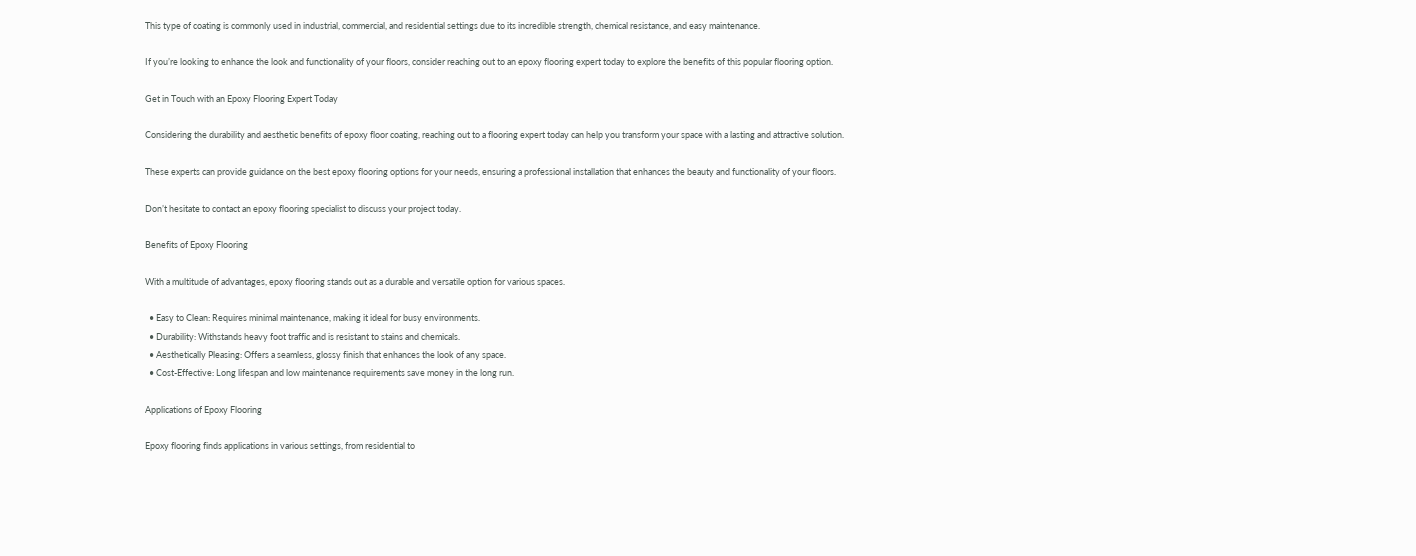This type of coating is commonly used in industrial, commercial, and residential settings due to its incredible strength, chemical resistance, and easy maintenance.

If you’re looking to enhance the look and functionality of your floors, consider reaching out to an epoxy flooring expert today to explore the benefits of this popular flooring option.

Get in Touch with an Epoxy Flooring Expert Today

Considering the durability and aesthetic benefits of epoxy floor coating, reaching out to a flooring expert today can help you transform your space with a lasting and attractive solution.

These experts can provide guidance on the best epoxy flooring options for your needs, ensuring a professional installation that enhances the beauty and functionality of your floors.

Don’t hesitate to contact an epoxy flooring specialist to discuss your project today.

Benefits of Epoxy Flooring

With a multitude of advantages, epoxy flooring stands out as a durable and versatile option for various spaces.

  • Easy to Clean: Requires minimal maintenance, making it ideal for busy environments.
  • Durability: Withstands heavy foot traffic and is resistant to stains and chemicals.
  • Aesthetically Pleasing: Offers a seamless, glossy finish that enhances the look of any space.
  • Cost-Effective: Long lifespan and low maintenance requirements save money in the long run.

Applications of Epoxy Flooring

Epoxy flooring finds applications in various settings, from residential to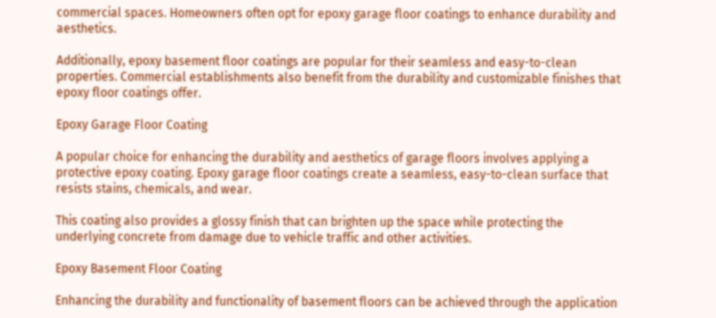commercial spaces. Homeowners often opt for epoxy garage floor coatings to enhance durability and aesthetics.

Additionally, epoxy basement floor coatings are popular for their seamless and easy-to-clean properties. Commercial establishments also benefit from the durability and customizable finishes that epoxy floor coatings offer.

Epoxy Garage Floor Coating

A popular choice for enhancing the durability and aesthetics of garage floors involves applying a protective epoxy coating. Epoxy garage floor coatings create a seamless, easy-to-clean surface that resists stains, chemicals, and wear.

This coating also provides a glossy finish that can brighten up the space while protecting the underlying concrete from damage due to vehicle traffic and other activities.

Epoxy Basement Floor Coating

Enhancing the durability and functionality of basement floors can be achieved through the application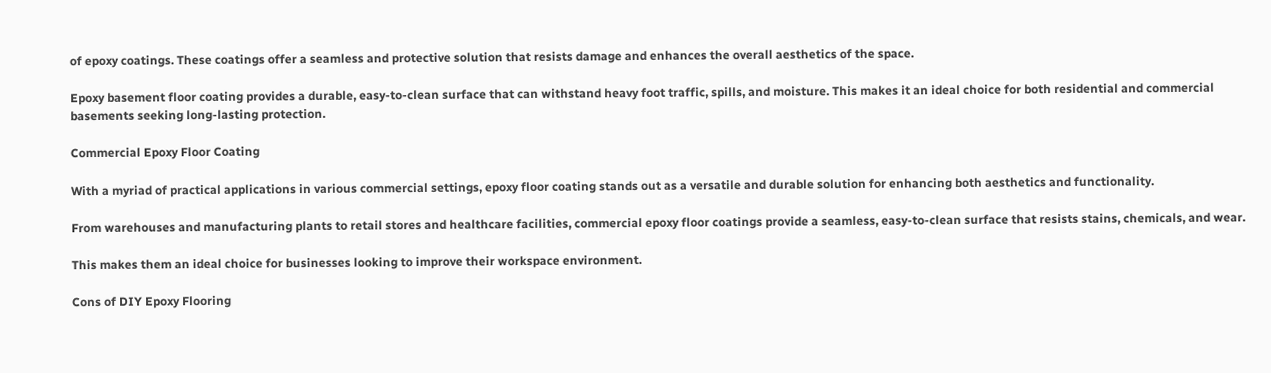of epoxy coatings. These coatings offer a seamless and protective solution that resists damage and enhances the overall aesthetics of the space.

Epoxy basement floor coating provides a durable, easy-to-clean surface that can withstand heavy foot traffic, spills, and moisture. This makes it an ideal choice for both residential and commercial basements seeking long-lasting protection.

Commercial Epoxy Floor Coating

With a myriad of practical applications in various commercial settings, epoxy floor coating stands out as a versatile and durable solution for enhancing both aesthetics and functionality.

From warehouses and manufacturing plants to retail stores and healthcare facilities, commercial epoxy floor coatings provide a seamless, easy-to-clean surface that resists stains, chemicals, and wear.

This makes them an ideal choice for businesses looking to improve their workspace environment.

Cons of DIY Epoxy Flooring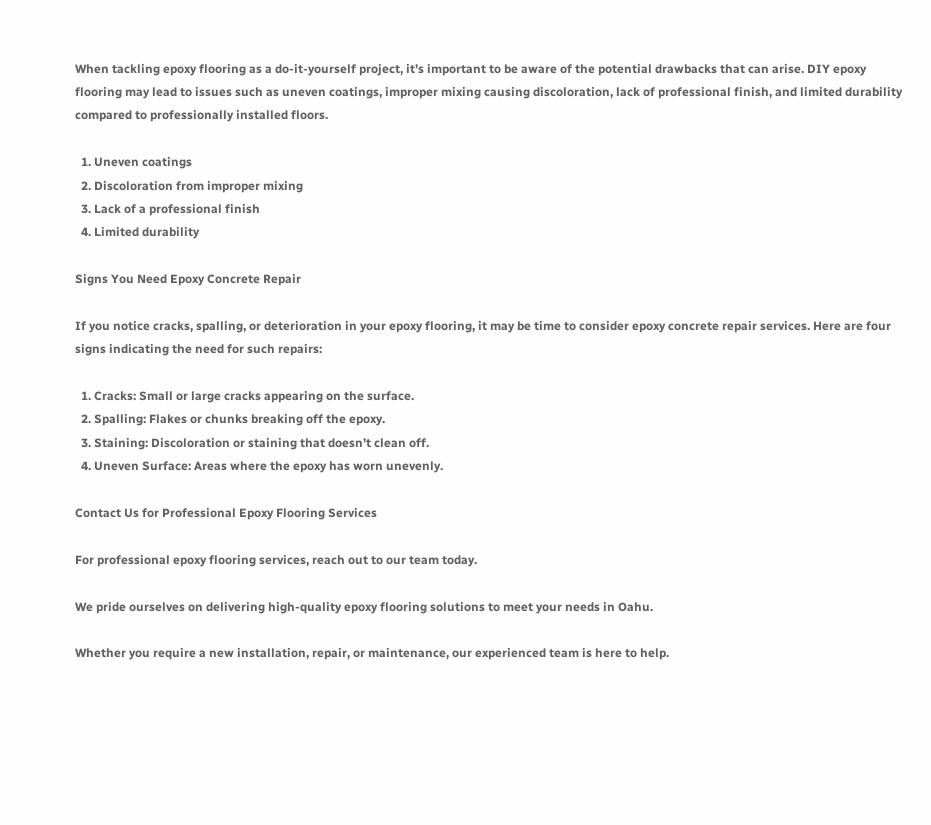When tackling epoxy flooring as a do-it-yourself project, it’s important to be aware of the potential drawbacks that can arise. DIY epoxy flooring may lead to issues such as uneven coatings, improper mixing causing discoloration, lack of professional finish, and limited durability compared to professionally installed floors.

  1. Uneven coatings
  2. Discoloration from improper mixing
  3. Lack of a professional finish
  4. Limited durability

Signs You Need Epoxy Concrete Repair

If you notice cracks, spalling, or deterioration in your epoxy flooring, it may be time to consider epoxy concrete repair services. Here are four signs indicating the need for such repairs:

  1. Cracks: Small or large cracks appearing on the surface.
  2. Spalling: Flakes or chunks breaking off the epoxy.
  3. Staining: Discoloration or staining that doesn’t clean off.
  4. Uneven Surface: Areas where the epoxy has worn unevenly.

Contact Us for Professional Epoxy Flooring Services

For professional epoxy flooring services, reach out to our team today.

We pride ourselves on delivering high-quality epoxy flooring solutions to meet your needs in Oahu.

Whether you require a new installation, repair, or maintenance, our experienced team is here to help.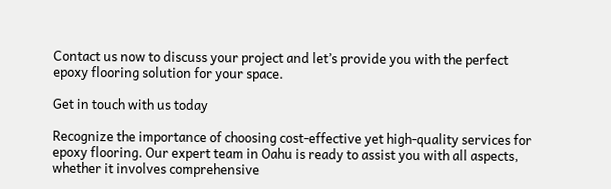Contact us now to discuss your project and let’s provide you with the perfect epoxy flooring solution for your space.

Get in touch with us today

Recognize the importance of choosing cost-effective yet high-quality services for epoxy flooring. Our expert team in Oahu is ready to assist you with all aspects, whether it involves comprehensive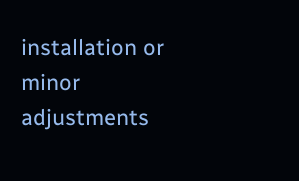installation or minor adjustments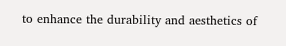to enhance the durability and aesthetics of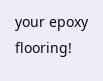your epoxy flooring!